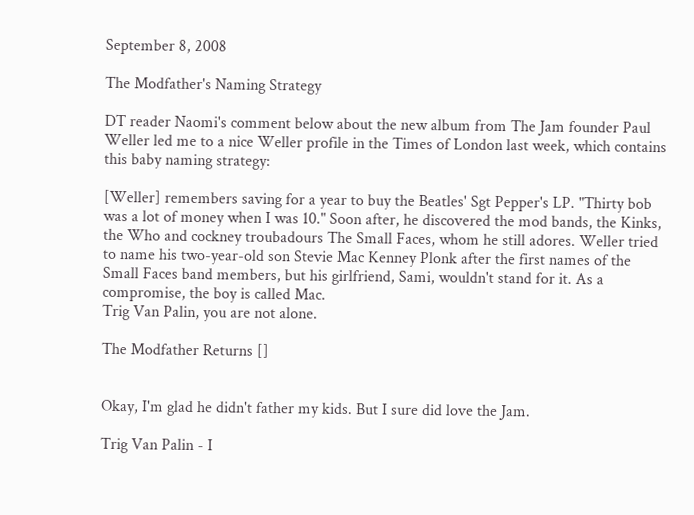September 8, 2008

The Modfather's Naming Strategy

DT reader Naomi's comment below about the new album from The Jam founder Paul Weller led me to a nice Weller profile in the Times of London last week, which contains this baby naming strategy:

[Weller] remembers saving for a year to buy the Beatles' Sgt Pepper's LP. "Thirty bob was a lot of money when I was 10." Soon after, he discovered the mod bands, the Kinks, the Who and cockney troubadours The Small Faces, whom he still adores. Weller tried to name his two-year-old son Stevie Mac Kenney Plonk after the first names of the Small Faces band members, but his girlfriend, Sami, wouldn't stand for it. As a compromise, the boy is called Mac.
Trig Van Palin, you are not alone.

The Modfather Returns []


Okay, I'm glad he didn't father my kids. But I sure did love the Jam.

Trig Van Palin - I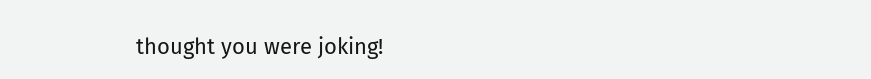thought you were joking!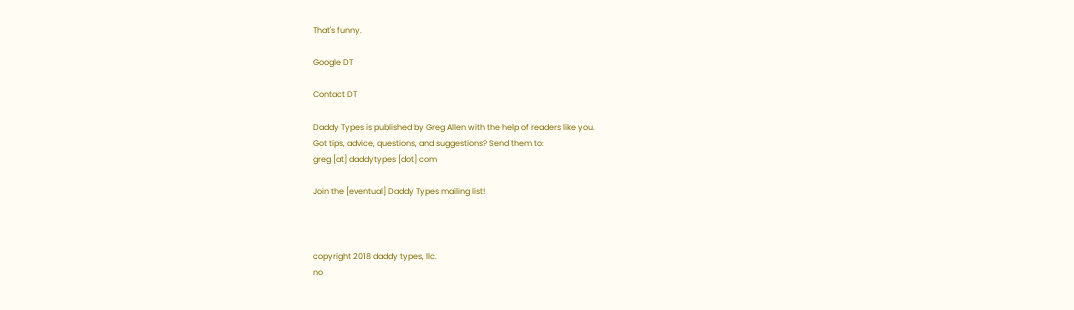That's funny.

Google DT

Contact DT

Daddy Types is published by Greg Allen with the help of readers like you.
Got tips, advice, questions, and suggestions? Send them to:
greg [at] daddytypes [dot] com

Join the [eventual] Daddy Types mailing list!



copyright 2018 daddy types, llc.
no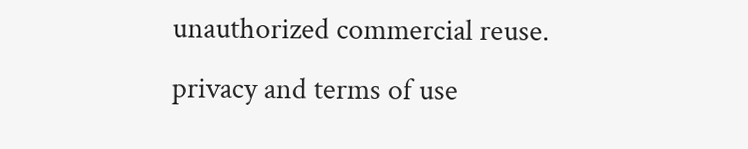unauthorized commercial reuse.
privacy and terms of use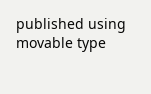published using movable type